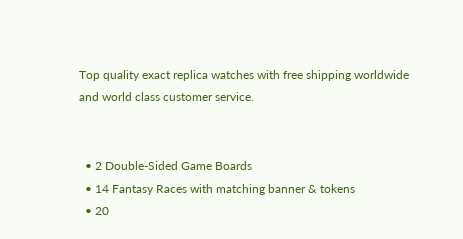Top quality exact replica watches with free shipping worldwide and world class customer service.


  • 2 Double-Sided Game Boards
  • 14 Fantasy Races with matching banner & tokens
  • 20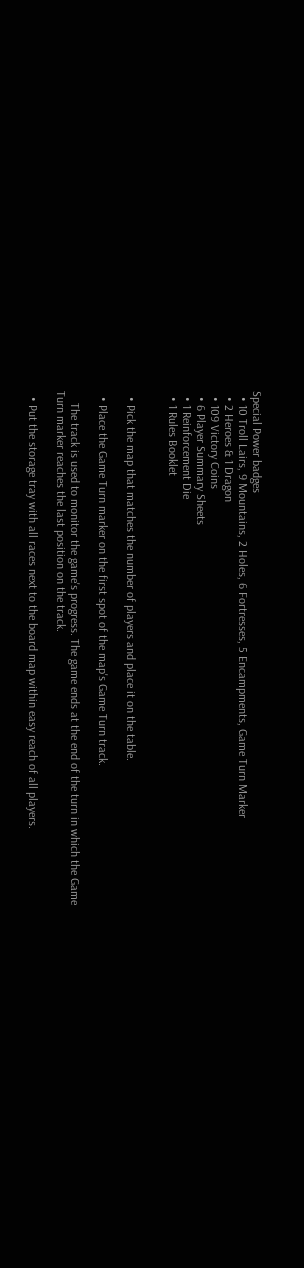Special Power badges
  • 10 Troll Lairs, 9 Mountains, 2 Holes, 6 Fortresses, 5 Encampments, Game Turn Marker
  • 2 Heroes & 1 Dragon
  • 109 Victory Coins
  • 6 Player Summary Sheets
  • 1 Reinforcement Die
  • 1 Rules Booklet


  • Pick the map that matches the number of players and place it on the table.

  • Place the Game Turn marker on the first spot of the map's Game Turn track.

    The track is used to monitor the game's progress. The game ends at the end of the turn in which the Game Turn marker reaches the last position on the track.

  • Put the storage tray with all races next to the board map within easy reach of all players.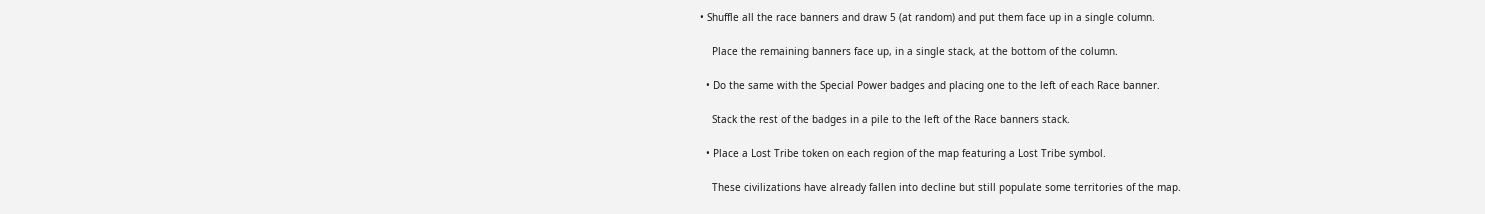• Shuffle all the race banners and draw 5 (at random) and put them face up in a single column.

    Place the remaining banners face up, in a single stack, at the bottom of the column.

  • Do the same with the Special Power badges and placing one to the left of each Race banner.

    Stack the rest of the badges in a pile to the left of the Race banners stack.

  • Place a Lost Tribe token on each region of the map featuring a Lost Tribe symbol.

    These civilizations have already fallen into decline but still populate some territories of the map.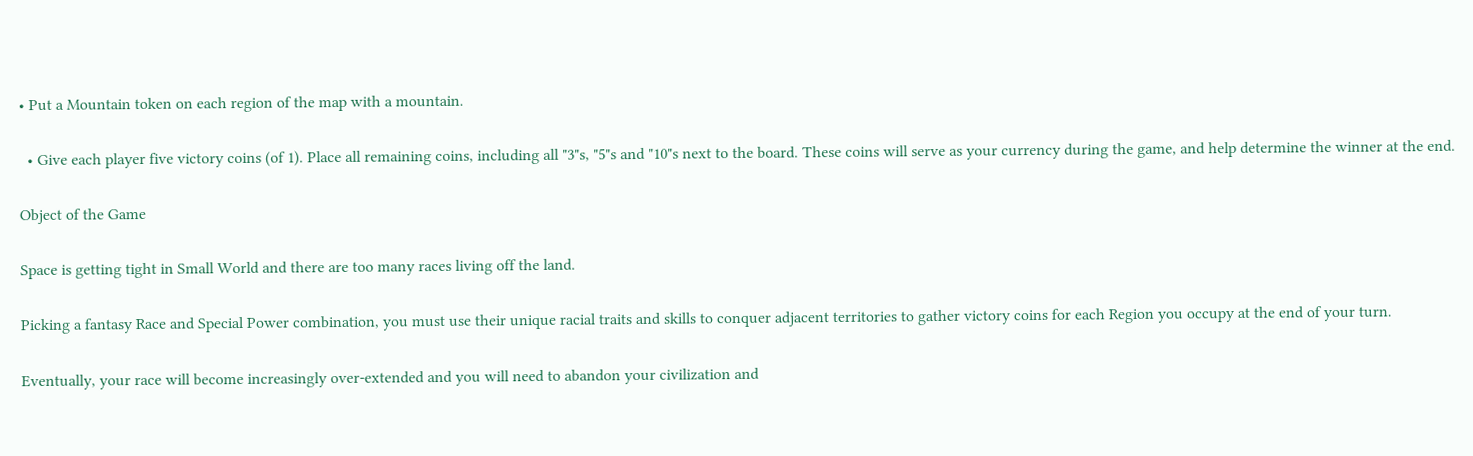• Put a Mountain token on each region of the map with a mountain.

  • Give each player five victory coins (of 1). Place all remaining coins, including all "3"s, "5"s and "10"s next to the board. These coins will serve as your currency during the game, and help determine the winner at the end.

Object of the Game

Space is getting tight in Small World and there are too many races living off the land.

Picking a fantasy Race and Special Power combination, you must use their unique racial traits and skills to conquer adjacent territories to gather victory coins for each Region you occupy at the end of your turn.

Eventually, your race will become increasingly over-extended and you will need to abandon your civilization and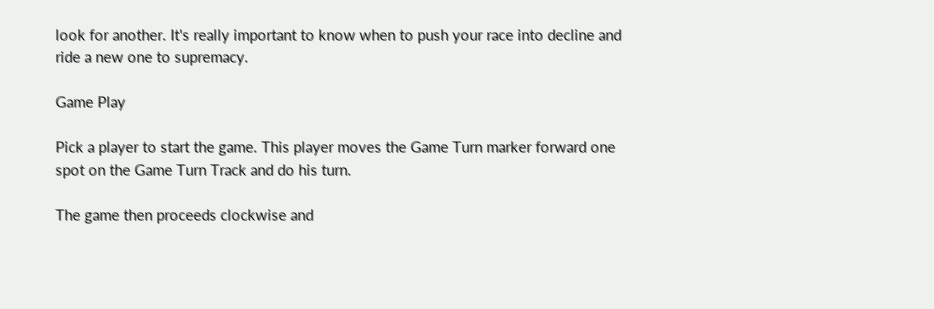look for another. It's really important to know when to push your race into decline and ride a new one to supremacy.

Game Play

Pick a player to start the game. This player moves the Game Turn marker forward one spot on the Game Turn Track and do his turn.

The game then proceeds clockwise and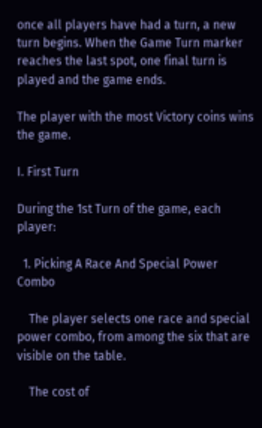once all players have had a turn, a new turn begins. When the Game Turn marker reaches the last spot, one final turn is played and the game ends.

The player with the most Victory coins wins the game.

I. First Turn

During the 1st Turn of the game, each player:

  1. Picking A Race And Special Power Combo

    The player selects one race and special power combo, from among the six that are visible on the table.

    The cost of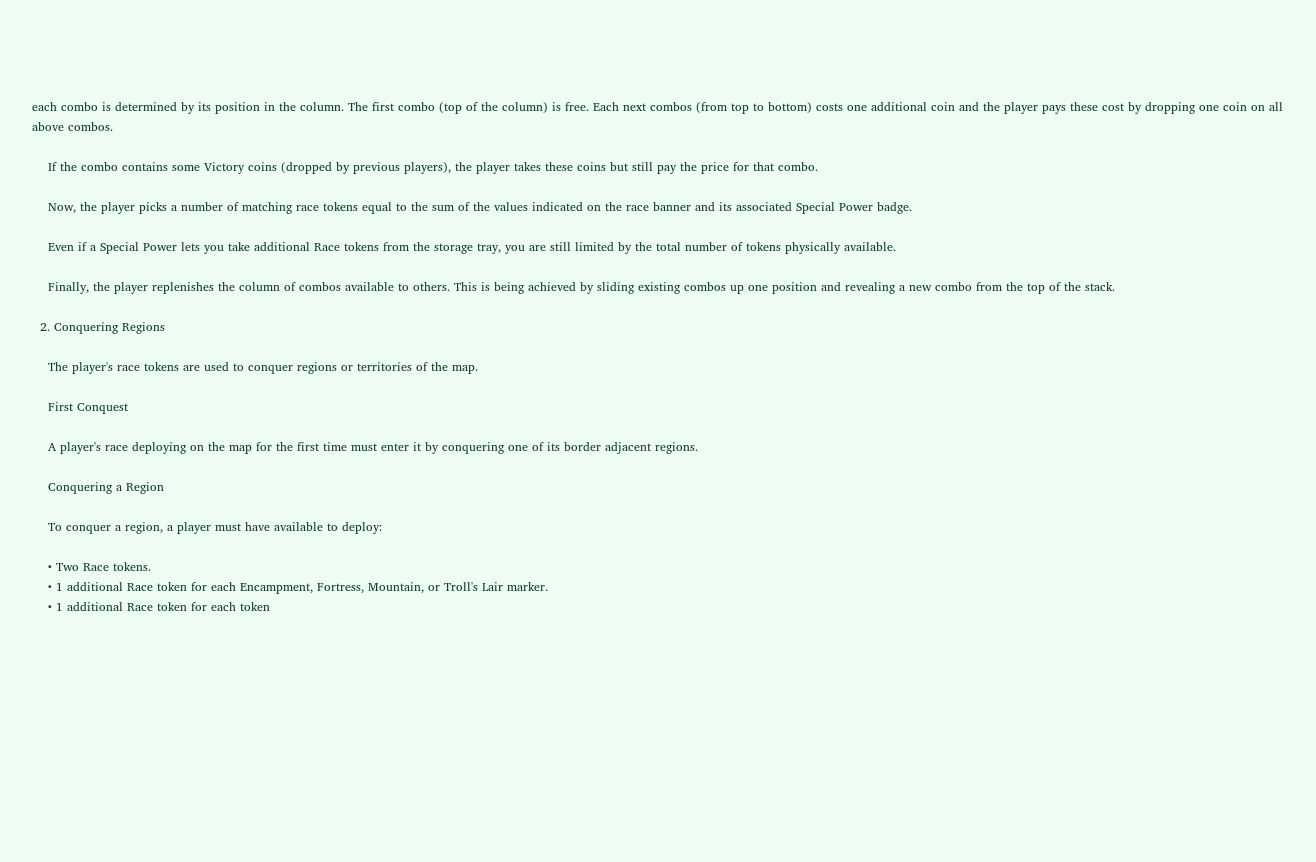each combo is determined by its position in the column. The first combo (top of the column) is free. Each next combos (from top to bottom) costs one additional coin and the player pays these cost by dropping one coin on all above combos.

    If the combo contains some Victory coins (dropped by previous players), the player takes these coins but still pay the price for that combo.

    Now, the player picks a number of matching race tokens equal to the sum of the values indicated on the race banner and its associated Special Power badge.

    Even if a Special Power lets you take additional Race tokens from the storage tray, you are still limited by the total number of tokens physically available.

    Finally, the player replenishes the column of combos available to others. This is being achieved by sliding existing combos up one position and revealing a new combo from the top of the stack.

  2. Conquering Regions

    The player's race tokens are used to conquer regions or territories of the map.

    First Conquest

    A player's race deploying on the map for the first time must enter it by conquering one of its border adjacent regions.

    Conquering a Region

    To conquer a region, a player must have available to deploy:

    • Two Race tokens.
    • 1 additional Race token for each Encampment, Fortress, Mountain, or Troll's Lair marker.
    • 1 additional Race token for each token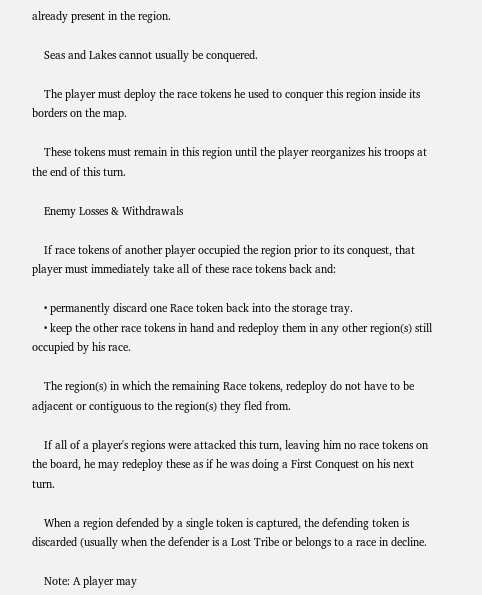already present in the region.

    Seas and Lakes cannot usually be conquered.

    The player must deploy the race tokens he used to conquer this region inside its borders on the map.

    These tokens must remain in this region until the player reorganizes his troops at the end of this turn.

    Enemy Losses & Withdrawals

    If race tokens of another player occupied the region prior to its conquest, that player must immediately take all of these race tokens back and:

    • permanently discard one Race token back into the storage tray.
    • keep the other race tokens in hand and redeploy them in any other region(s) still occupied by his race.

    The region(s) in which the remaining Race tokens, redeploy do not have to be adjacent or contiguous to the region(s) they fled from.

    If all of a player's regions were attacked this turn, leaving him no race tokens on the board, he may redeploy these as if he was doing a First Conquest on his next turn.

    When a region defended by a single token is captured, the defending token is discarded (usually when the defender is a Lost Tribe or belongs to a race in decline.

    Note: A player may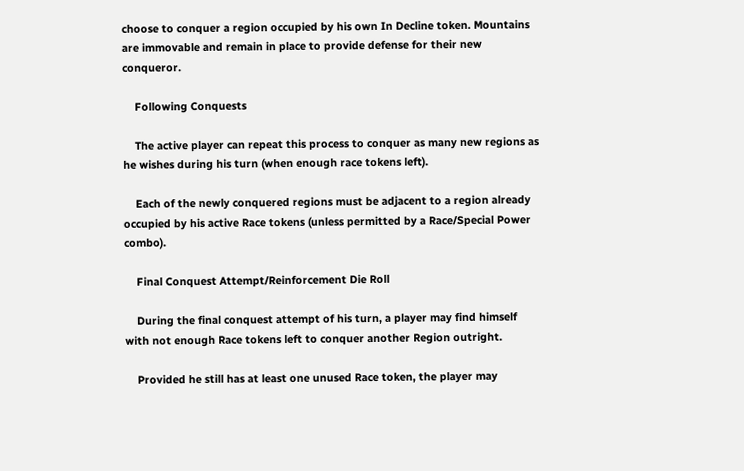choose to conquer a region occupied by his own In Decline token. Mountains are immovable and remain in place to provide defense for their new conqueror.

    Following Conquests

    The active player can repeat this process to conquer as many new regions as he wishes during his turn (when enough race tokens left).

    Each of the newly conquered regions must be adjacent to a region already occupied by his active Race tokens (unless permitted by a Race/Special Power combo).

    Final Conquest Attempt/Reinforcement Die Roll

    During the final conquest attempt of his turn, a player may find himself with not enough Race tokens left to conquer another Region outright.

    Provided he still has at least one unused Race token, the player may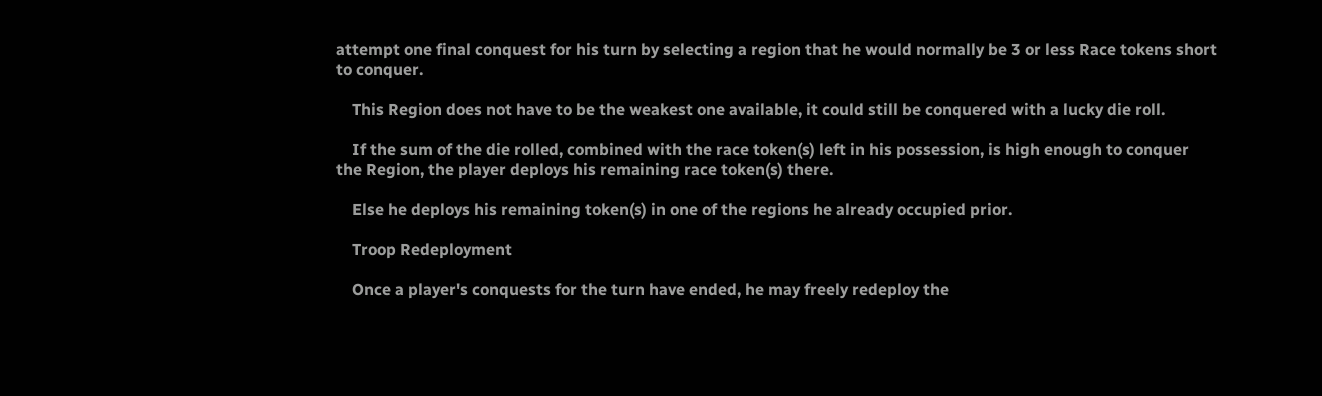attempt one final conquest for his turn by selecting a region that he would normally be 3 or less Race tokens short to conquer.

    This Region does not have to be the weakest one available, it could still be conquered with a lucky die roll.

    If the sum of the die rolled, combined with the race token(s) left in his possession, is high enough to conquer the Region, the player deploys his remaining race token(s) there.

    Else he deploys his remaining token(s) in one of the regions he already occupied prior.

    Troop Redeployment

    Once a player's conquests for the turn have ended, he may freely redeploy the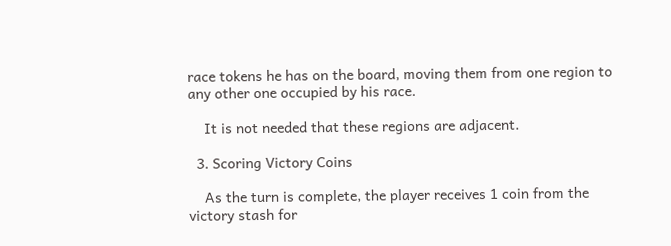race tokens he has on the board, moving them from one region to any other one occupied by his race.

    It is not needed that these regions are adjacent.

  3. Scoring Victory Coins

    As the turn is complete, the player receives 1 coin from the victory stash for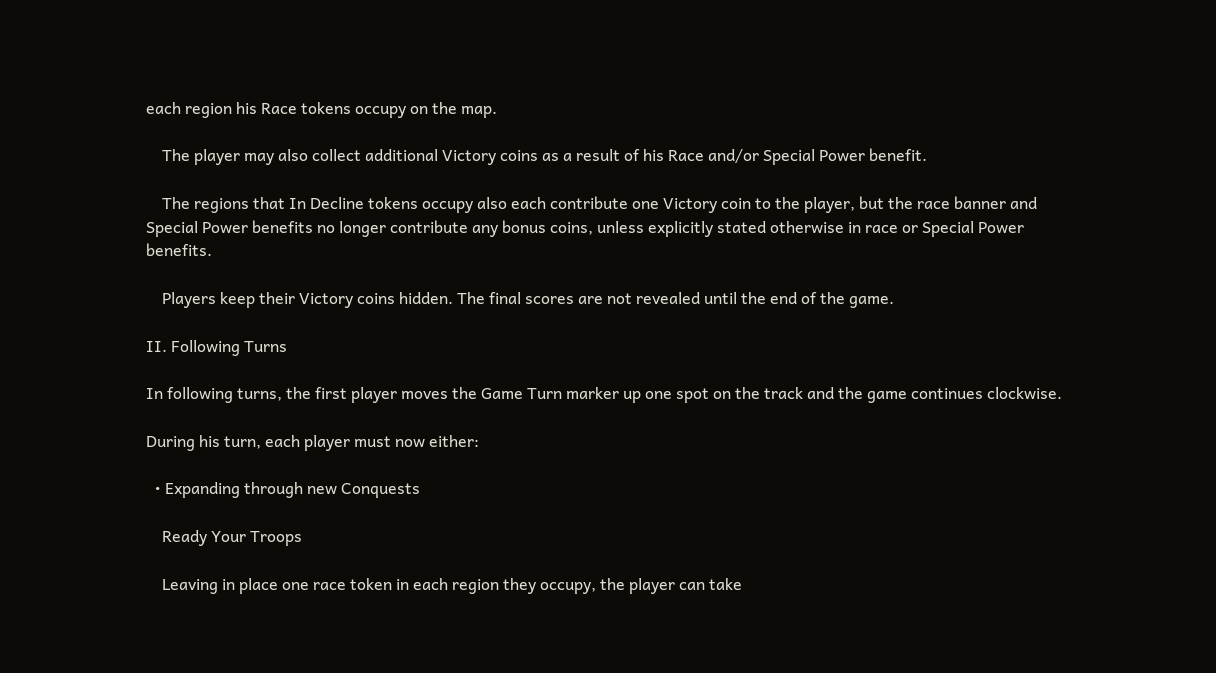each region his Race tokens occupy on the map.

    The player may also collect additional Victory coins as a result of his Race and/or Special Power benefit.

    The regions that In Decline tokens occupy also each contribute one Victory coin to the player, but the race banner and Special Power benefits no longer contribute any bonus coins, unless explicitly stated otherwise in race or Special Power benefits.

    Players keep their Victory coins hidden. The final scores are not revealed until the end of the game.

II. Following Turns

In following turns, the first player moves the Game Turn marker up one spot on the track and the game continues clockwise.

During his turn, each player must now either:

  • Expanding through new Conquests

    Ready Your Troops

    Leaving in place one race token in each region they occupy, the player can take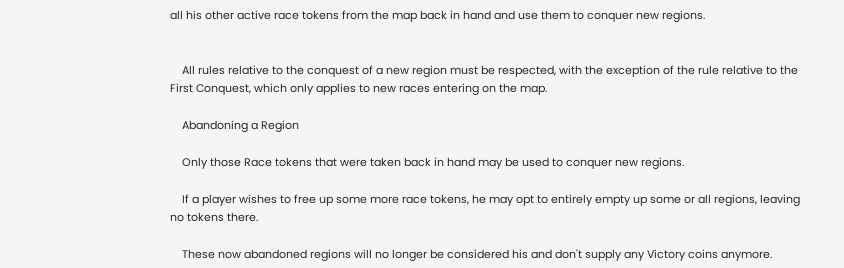all his other active race tokens from the map back in hand and use them to conquer new regions.


    All rules relative to the conquest of a new region must be respected, with the exception of the rule relative to the First Conquest, which only applies to new races entering on the map.

    Abandoning a Region

    Only those Race tokens that were taken back in hand may be used to conquer new regions.

    If a player wishes to free up some more race tokens, he may opt to entirely empty up some or all regions, leaving no tokens there.

    These now abandoned regions will no longer be considered his and don't supply any Victory coins anymore.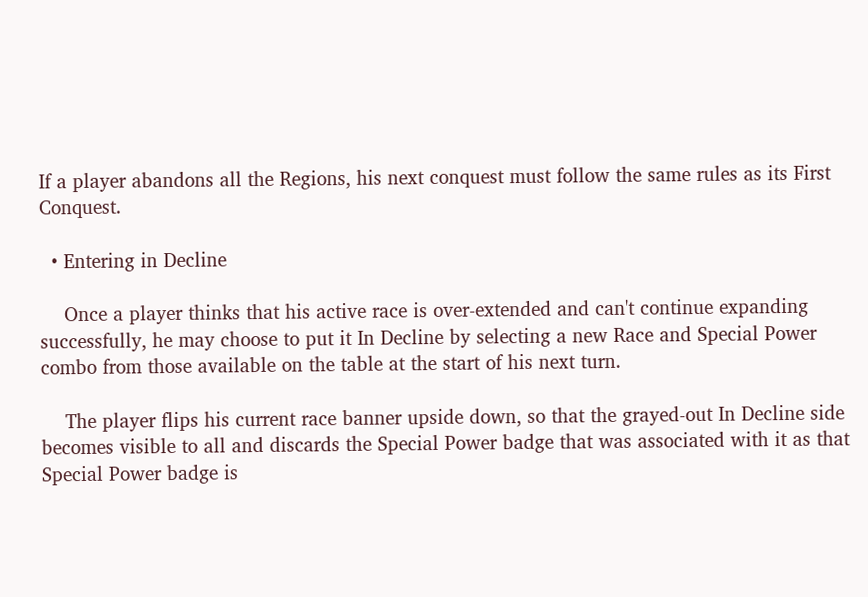If a player abandons all the Regions, his next conquest must follow the same rules as its First Conquest.

  • Entering in Decline

    Once a player thinks that his active race is over-extended and can't continue expanding successfully, he may choose to put it In Decline by selecting a new Race and Special Power combo from those available on the table at the start of his next turn.

    The player flips his current race banner upside down, so that the grayed-out In Decline side becomes visible to all and discards the Special Power badge that was associated with it as that Special Power badge is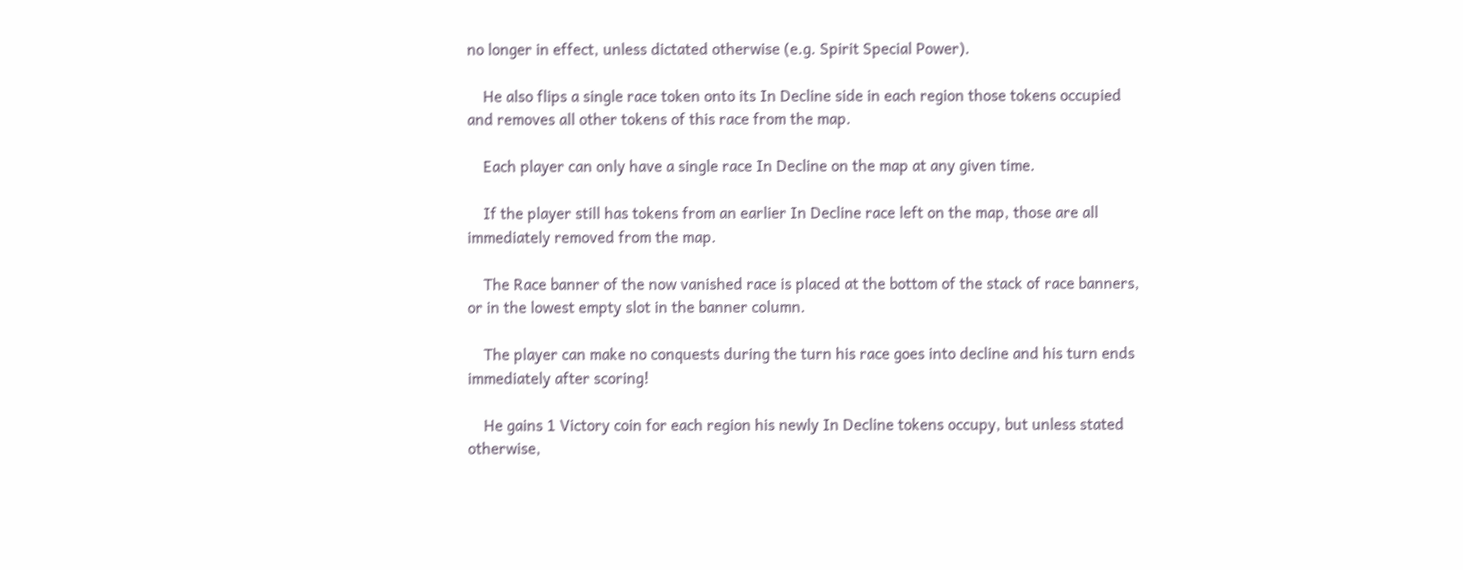no longer in effect, unless dictated otherwise (e.g. Spirit Special Power).

    He also flips a single race token onto its In Decline side in each region those tokens occupied and removes all other tokens of this race from the map.

    Each player can only have a single race In Decline on the map at any given time.

    If the player still has tokens from an earlier In Decline race left on the map, those are all immediately removed from the map.

    The Race banner of the now vanished race is placed at the bottom of the stack of race banners, or in the lowest empty slot in the banner column.

    The player can make no conquests during the turn his race goes into decline and his turn ends immediately after scoring!

    He gains 1 Victory coin for each region his newly In Decline tokens occupy, but unless stated otherwise,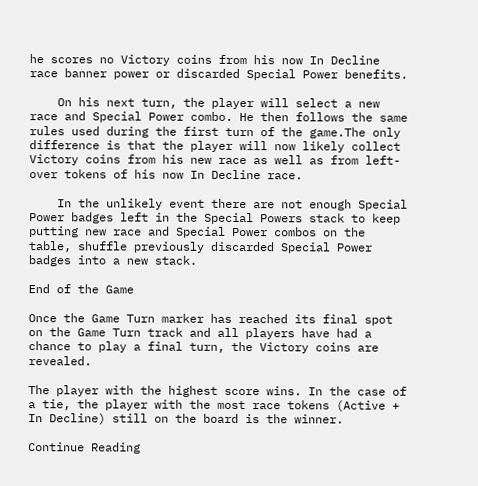he scores no Victory coins from his now In Decline race banner power or discarded Special Power benefits.

    On his next turn, the player will select a new race and Special Power combo. He then follows the same rules used during the first turn of the game.The only difference is that the player will now likely collect Victory coins from his new race as well as from left-over tokens of his now In Decline race.

    In the unlikely event there are not enough Special Power badges left in the Special Powers stack to keep putting new race and Special Power combos on the table, shuffle previously discarded Special Power badges into a new stack.

End of the Game

Once the Game Turn marker has reached its final spot on the Game Turn track and all players have had a chance to play a final turn, the Victory coins are revealed.

The player with the highest score wins. In the case of a tie, the player with the most race tokens (Active + In Decline) still on the board is the winner.

Continue Reading